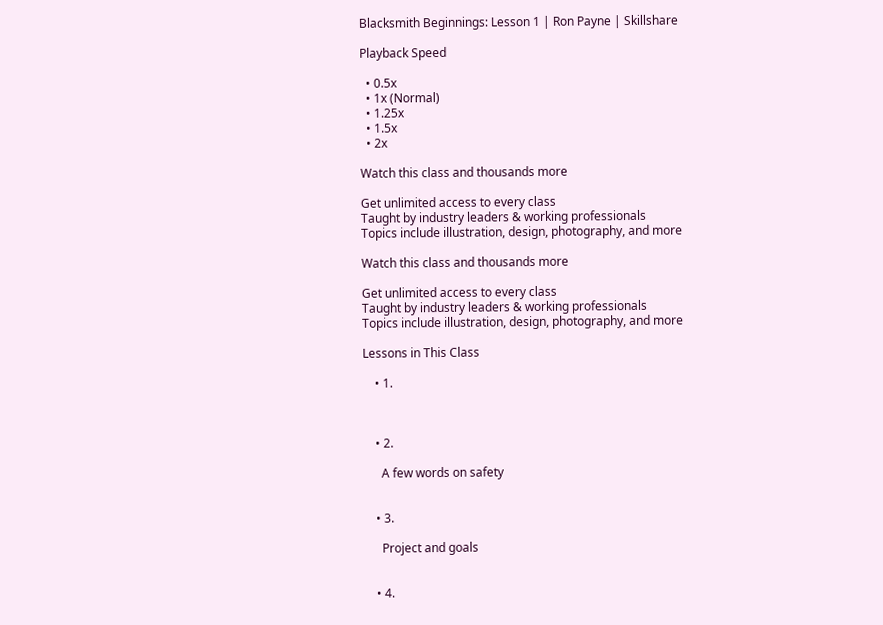Blacksmith Beginnings: Lesson 1 | Ron Payne | Skillshare

Playback Speed

  • 0.5x
  • 1x (Normal)
  • 1.25x
  • 1.5x
  • 2x

Watch this class and thousands more

Get unlimited access to every class
Taught by industry leaders & working professionals
Topics include illustration, design, photography, and more

Watch this class and thousands more

Get unlimited access to every class
Taught by industry leaders & working professionals
Topics include illustration, design, photography, and more

Lessons in This Class

    • 1.



    • 2.

      A few words on safety


    • 3.

      Project and goals


    • 4.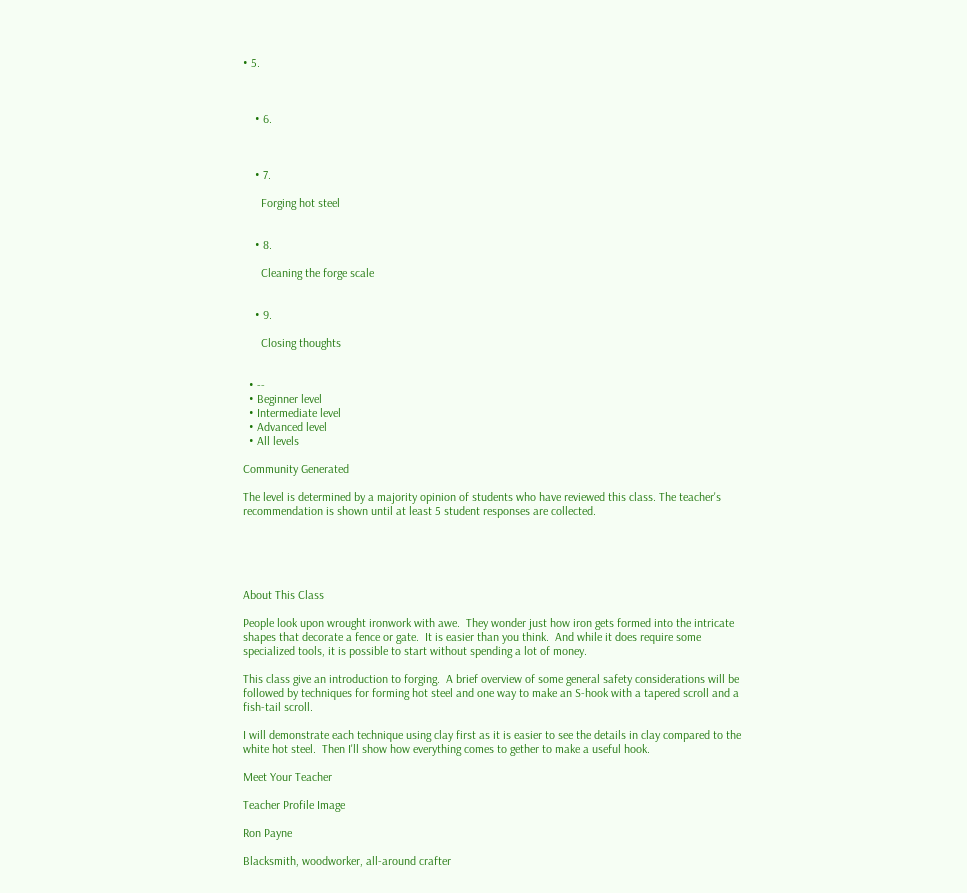• 5.



    • 6.



    • 7.

      Forging hot steel


    • 8.

      Cleaning the forge scale


    • 9.

      Closing thoughts


  • --
  • Beginner level
  • Intermediate level
  • Advanced level
  • All levels

Community Generated

The level is determined by a majority opinion of students who have reviewed this class. The teacher's recommendation is shown until at least 5 student responses are collected.





About This Class

People look upon wrought ironwork with awe.  They wonder just how iron gets formed into the intricate shapes that decorate a fence or gate.  It is easier than you think.  And while it does require some specialized tools, it is possible to start without spending a lot of money.

This class give an introduction to forging.  A brief overview of some general safety considerations will be followed by techniques for forming hot steel and one way to make an S-hook with a tapered scroll and a fish-tail scroll.

I will demonstrate each technique using clay first as it is easier to see the details in clay compared to the white hot steel.  Then I'll show how everything comes to gether to make a useful hook.

Meet Your Teacher

Teacher Profile Image

Ron Payne

Blacksmith, woodworker, all-around crafter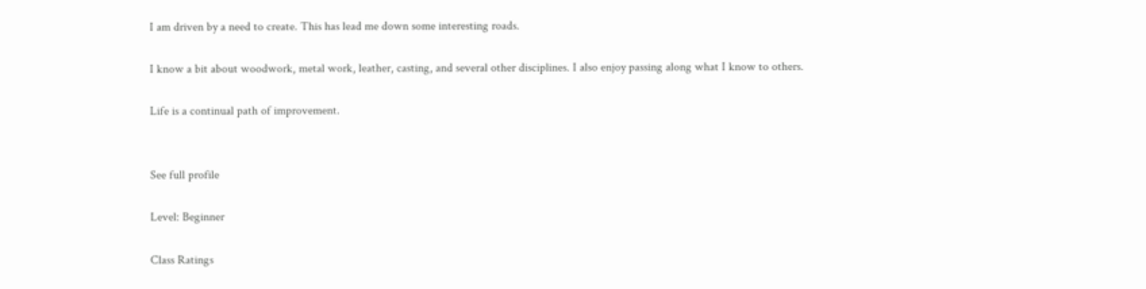I am driven by a need to create. This has lead me down some interesting roads.

I know a bit about woodwork, metal work, leather, casting, and several other disciplines. I also enjoy passing along what I know to others.

Life is a continual path of improvement.


See full profile

Level: Beginner

Class Ratings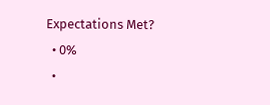Expectations Met?
  • 0%
  •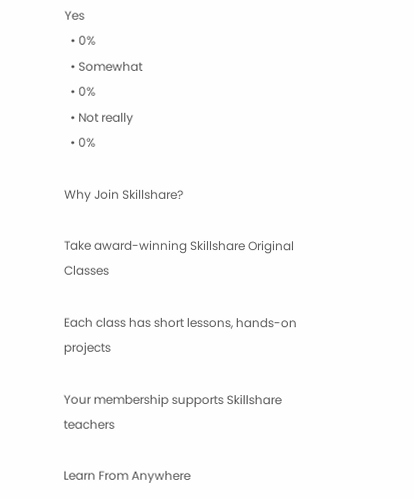Yes
  • 0%
  • Somewhat
  • 0%
  • Not really
  • 0%

Why Join Skillshare?

Take award-winning Skillshare Original Classes

Each class has short lessons, hands-on projects

Your membership supports Skillshare teachers

Learn From Anywhere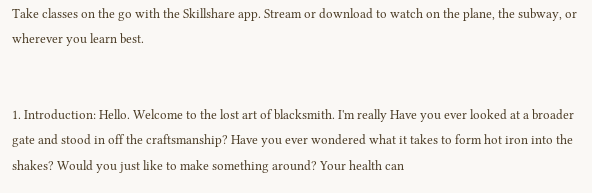Take classes on the go with the Skillshare app. Stream or download to watch on the plane, the subway, or wherever you learn best.


1. Introduction: Hello. Welcome to the lost art of blacksmith. I'm really Have you ever looked at a broader gate and stood in off the craftsmanship? Have you ever wondered what it takes to form hot iron into the shakes? Would you just like to make something around? Your health can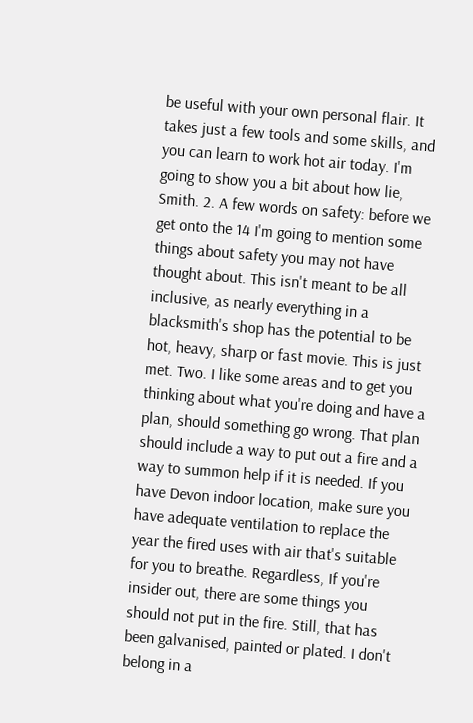be useful with your own personal flair. It takes just a few tools and some skills, and you can learn to work hot air today. I'm going to show you a bit about how lie, Smith. 2. A few words on safety: before we get onto the 14 I'm going to mention some things about safety you may not have thought about. This isn't meant to be all inclusive, as nearly everything in a blacksmith's shop has the potential to be hot, heavy, sharp or fast movie. This is just met. Two. I like some areas and to get you thinking about what you're doing and have a plan, should something go wrong. That plan should include a way to put out a fire and a way to summon help if it is needed. If you have Devon indoor location, make sure you have adequate ventilation to replace the year the fired uses with air that's suitable for you to breathe. Regardless, If you're insider out, there are some things you should not put in the fire. Still, that has been galvanised, painted or plated. I don't belong in a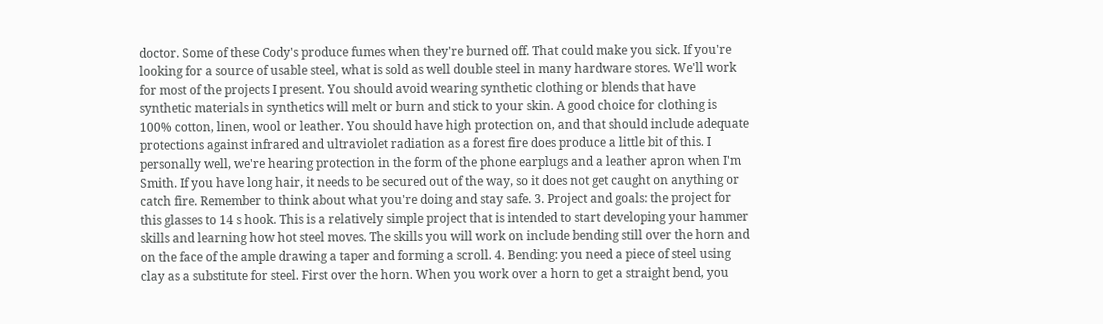doctor. Some of these Cody's produce fumes when they're burned off. That could make you sick. If you're looking for a source of usable steel, what is sold as well double steel in many hardware stores. We'll work for most of the projects I present. You should avoid wearing synthetic clothing or blends that have synthetic materials in synthetics will melt or burn and stick to your skin. A good choice for clothing is 100% cotton, linen, wool or leather. You should have high protection on, and that should include adequate protections against infrared and ultraviolet radiation as a forest fire does produce a little bit of this. I personally well, we're hearing protection in the form of the phone earplugs and a leather apron when I'm Smith. If you have long hair, it needs to be secured out of the way, so it does not get caught on anything or catch fire. Remember to think about what you're doing and stay safe. 3. Project and goals: the project for this glasses to 14 s hook. This is a relatively simple project that is intended to start developing your hammer skills and learning how hot steel moves. The skills you will work on include bending still over the horn and on the face of the ample drawing a taper and forming a scroll. 4. Bending: you need a piece of steel using clay as a substitute for steel. First over the horn. When you work over a horn to get a straight bend, you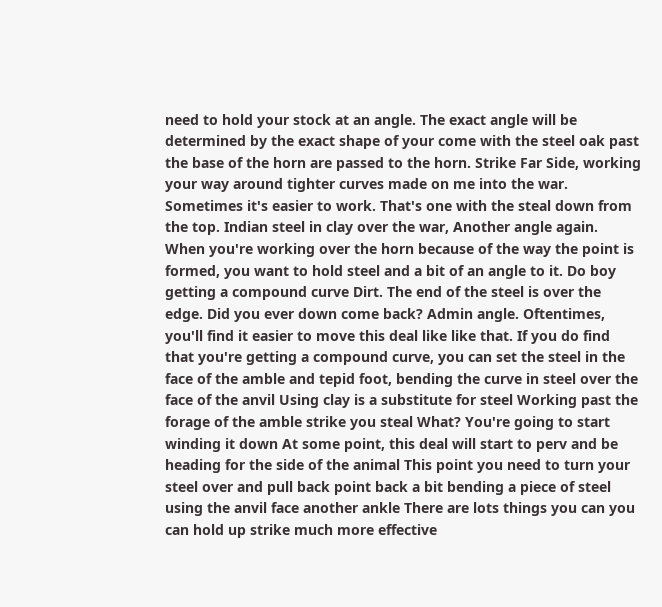need to hold your stock at an angle. The exact angle will be determined by the exact shape of your come with the steel oak past the base of the horn are passed to the horn. Strike Far Side, working your way around tighter curves made on me into the war. Sometimes it's easier to work. That's one with the steal down from the top. Indian steel in clay over the war, Another angle again. When you're working over the horn because of the way the point is formed, you want to hold steel and a bit of an angle to it. Do boy getting a compound curve Dirt. The end of the steel is over the edge. Did you ever down come back? Admin angle. Oftentimes, you'll find it easier to move this deal like like that. If you do find that you're getting a compound curve, you can set the steel in the face of the amble and tepid foot, bending the curve in steel over the face of the anvil Using clay is a substitute for steel Working past the forage of the amble strike you steal What? You're going to start winding it down At some point, this deal will start to perv and be heading for the side of the animal This point you need to turn your steel over and pull back point back a bit bending a piece of steel using the anvil face another ankle There are lots things you can you can hold up strike much more effective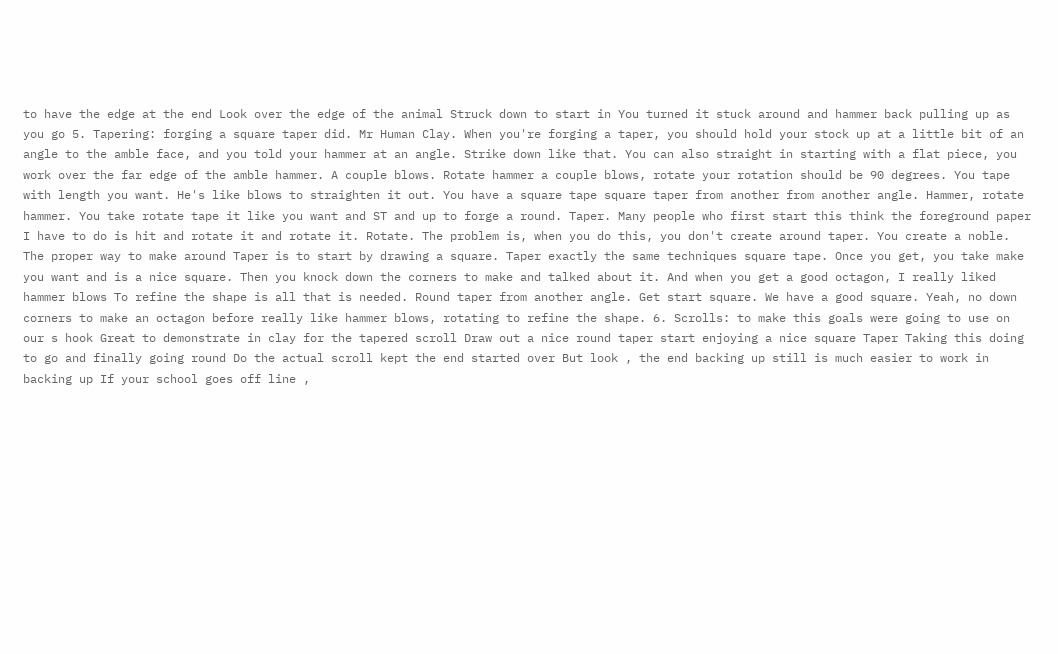to have the edge at the end Look over the edge of the animal Struck down to start in You turned it stuck around and hammer back pulling up as you go 5. Tapering: forging a square taper did. Mr Human Clay. When you're forging a taper, you should hold your stock up at a little bit of an angle to the amble face, and you told your hammer at an angle. Strike down like that. You can also straight in starting with a flat piece, you work over the far edge of the amble hammer. A couple blows. Rotate hammer a couple blows, rotate your rotation should be 90 degrees. You tape with length you want. He's like blows to straighten it out. You have a square tape square taper from another from another angle. Hammer, rotate hammer. You take rotate tape it like you want and ST and up to forge a round. Taper. Many people who first start this think the foreground paper I have to do is hit and rotate it and rotate it. Rotate. The problem is, when you do this, you don't create around taper. You create a noble. The proper way to make around Taper is to start by drawing a square. Taper exactly the same techniques square tape. Once you get, you take make you want and is a nice square. Then you knock down the corners to make and talked about it. And when you get a good octagon, I really liked hammer blows To refine the shape is all that is needed. Round taper from another angle. Get start square. We have a good square. Yeah, no down corners to make an octagon before really like hammer blows, rotating to refine the shape. 6. Scrolls: to make this goals were going to use on our s hook Great to demonstrate in clay for the tapered scroll Draw out a nice round taper start enjoying a nice square Taper Taking this doing to go and finally going round Do the actual scroll kept the end started over But look , the end backing up still is much easier to work in backing up If your school goes off line ,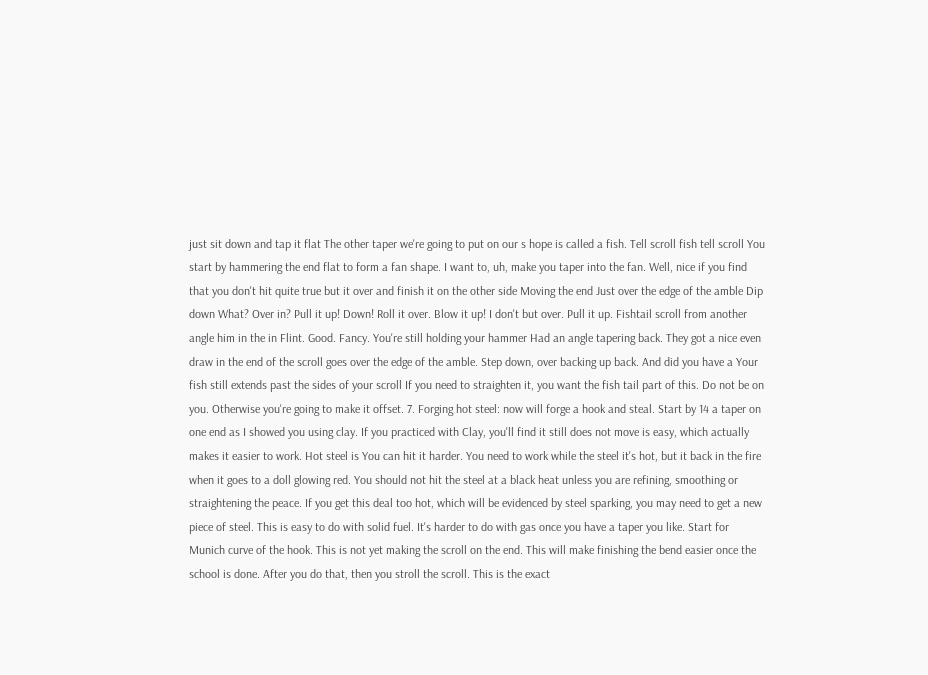just sit down and tap it flat The other taper we're going to put on our s hope is called a fish. Tell scroll fish tell scroll You start by hammering the end flat to form a fan shape. I want to, uh, make you taper into the fan. Well, nice if you find that you don't hit quite true but it over and finish it on the other side Moving the end Just over the edge of the amble Dip down What? Over in? Pull it up! Down! Roll it over. Blow it up! I don't but over. Pull it up. Fishtail scroll from another angle him in the in Flint. Good. Fancy. You're still holding your hammer Had an angle tapering back. They got a nice even draw in the end of the scroll goes over the edge of the amble. Step down, over backing up back. And did you have a Your fish still extends past the sides of your scroll If you need to straighten it, you want the fish tail part of this. Do not be on you. Otherwise you're going to make it offset. 7. Forging hot steel: now will forge a hook and steal. Start by 14 a taper on one end as I showed you using clay. If you practiced with Clay, you'll find it still does not move is easy, which actually makes it easier to work. Hot steel is You can hit it harder. You need to work while the steel it's hot, but it back in the fire when it goes to a doll glowing red. You should not hit the steel at a black heat unless you are refining, smoothing or straightening the peace. If you get this deal too hot, which will be evidenced by steel sparking, you may need to get a new piece of steel. This is easy to do with solid fuel. It's harder to do with gas once you have a taper you like. Start for Munich curve of the hook. This is not yet making the scroll on the end. This will make finishing the bend easier once the school is done. After you do that, then you stroll the scroll. This is the exact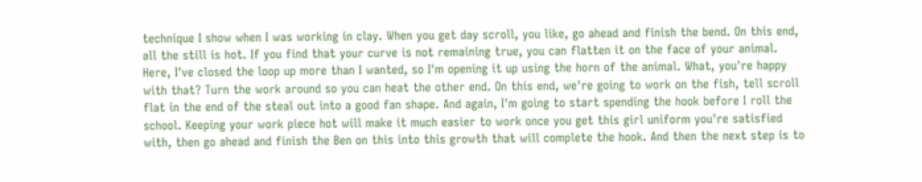technique I show when I was working in clay. When you get day scroll, you like, go ahead and finish the bend. On this end, all the still is hot. If you find that your curve is not remaining true, you can flatten it on the face of your animal. Here, I've closed the loop up more than I wanted, so I'm opening it up using the horn of the animal. What, you're happy with that? Turn the work around so you can heat the other end. On this end, we're going to work on the fish, tell scroll flat in the end of the steal out into a good fan shape. And again, I'm going to start spending the hook before I roll the school. Keeping your work piece hot will make it much easier to work once you get this girl uniform you're satisfied with, then go ahead and finish the Ben on this into this growth that will complete the hook. And then the next step is to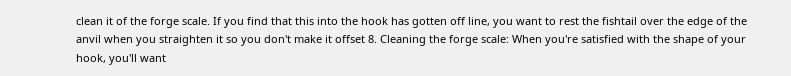clean it of the forge scale. If you find that this into the hook has gotten off line, you want to rest the fishtail over the edge of the anvil when you straighten it so you don't make it offset 8. Cleaning the forge scale: When you're satisfied with the shape of your hook, you'll want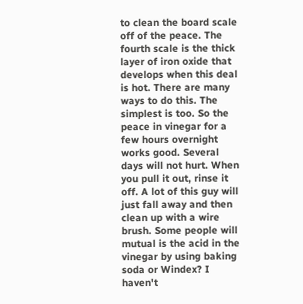to clean the board scale off of the peace. The fourth scale is the thick layer of iron oxide that develops when this deal is hot. There are many ways to do this. The simplest is too. So the peace in vinegar for a few hours overnight works good. Several days will not hurt. When you pull it out, rinse it off. A lot of this guy will just fall away and then clean up with a wire brush. Some people will mutual is the acid in the vinegar by using baking soda or Windex? I haven't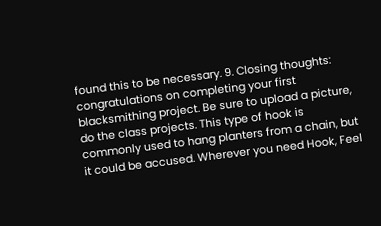found this to be necessary. 9. Closing thoughts: congratulations on completing your first blacksmithing project. Be sure to upload a picture, do the class projects. This type of hook is commonly used to hang planters from a chain, but it could be accused. Wherever you need Hook, Feel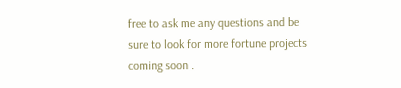free to ask me any questions and be sure to look for more fortune projects coming soon .